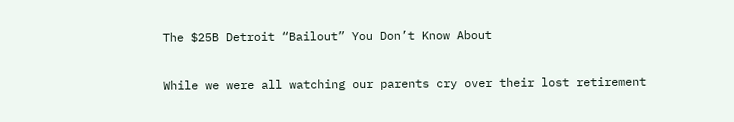The $25B Detroit “Bailout” You Don’t Know About

While we were all watching our parents cry over their lost retirement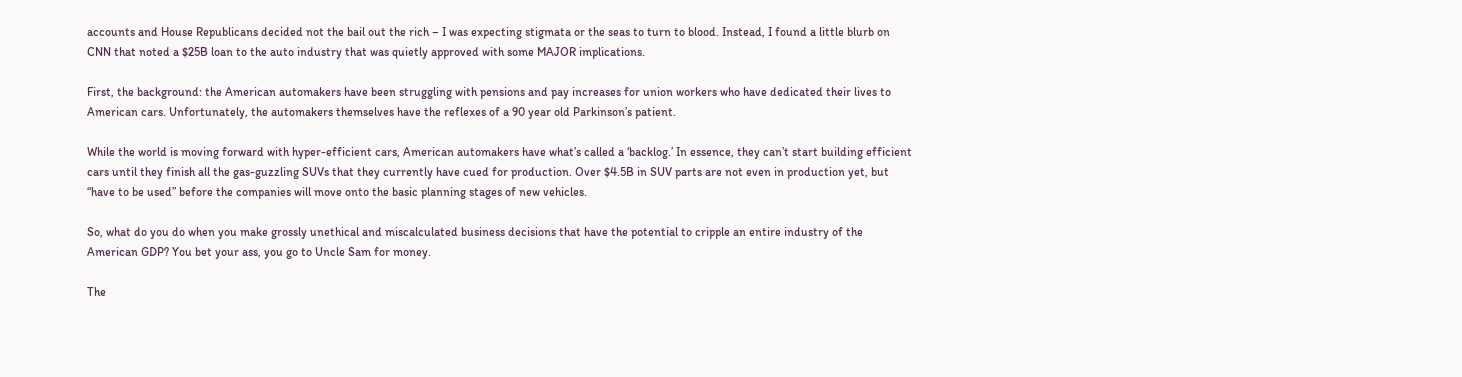accounts and House Republicans decided not the bail out the rich – I was expecting stigmata or the seas to turn to blood. Instead, I found a little blurb on CNN that noted a $25B loan to the auto industry that was quietly approved with some MAJOR implications.

First, the background: the American automakers have been struggling with pensions and pay increases for union workers who have dedicated their lives to American cars. Unfortunately, the automakers themselves have the reflexes of a 90 year old Parkinson’s patient.

While the world is moving forward with hyper-efficient cars, American automakers have what’s called a ‘backlog.’ In essence, they can’t start building efficient cars until they finish all the gas-guzzling SUVs that they currently have cued for production. Over $4.5B in SUV parts are not even in production yet, but “have to be used” before the companies will move onto the basic planning stages of new vehicles.

So, what do you do when you make grossly unethical and miscalculated business decisions that have the potential to cripple an entire industry of the American GDP? You bet your ass, you go to Uncle Sam for money.

The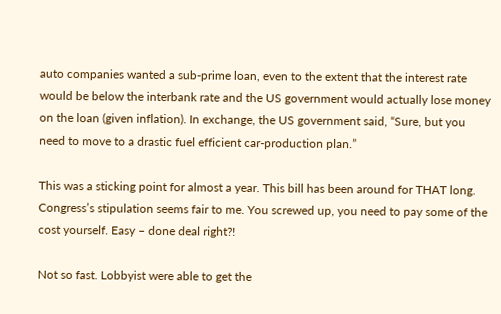auto companies wanted a sub-prime loan, even to the extent that the interest rate would be below the interbank rate and the US government would actually lose money on the loan (given inflation). In exchange, the US government said, “Sure, but you need to move to a drastic fuel efficient car-production plan.”

This was a sticking point for almost a year. This bill has been around for THAT long. Congress’s stipulation seems fair to me. You screwed up, you need to pay some of the cost yourself. Easy – done deal right?!

Not so fast. Lobbyist were able to get the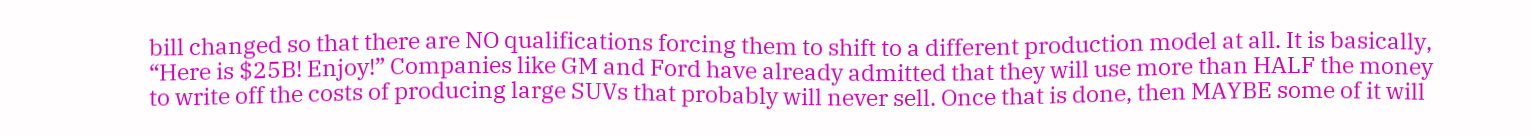bill changed so that there are NO qualifications forcing them to shift to a different production model at all. It is basically, “Here is $25B! Enjoy!” Companies like GM and Ford have already admitted that they will use more than HALF the money to write off the costs of producing large SUVs that probably will never sell. Once that is done, then MAYBE some of it will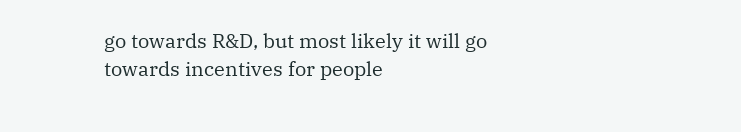go towards R&D, but most likely it will go towards incentives for people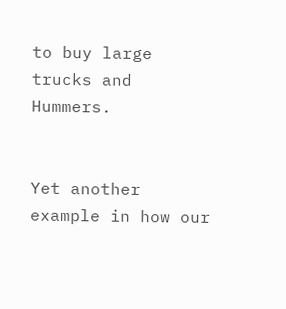to buy large trucks and Hummers.


Yet another example in how our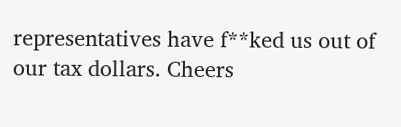representatives have f**ked us out of our tax dollars. Cheers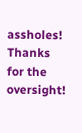assholes! Thanks for the oversight!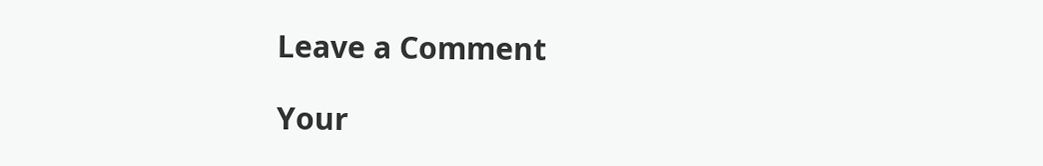Leave a Comment

Your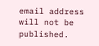email address will not be published.